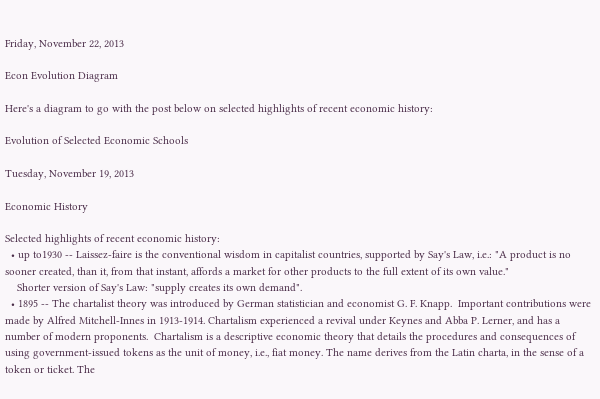Friday, November 22, 2013

Econ Evolution Diagram

Here's a diagram to go with the post below on selected highlights of recent economic history:

Evolution of Selected Economic Schools

Tuesday, November 19, 2013

Economic History

Selected highlights of recent economic history:
  • up to1930 -- Laissez-faire is the conventional wisdom in capitalist countries, supported by Say's Law, i.e.: "A product is no sooner created, than it, from that instant, affords a market for other products to the full extent of its own value."
    Shorter version of Say's Law: "supply creates its own demand".
  • 1895 -- The chartalist theory was introduced by German statistician and economist G. F. Knapp.  Important contributions were made by Alfred Mitchell-Innes in 1913-1914. Chartalism experienced a revival under Keynes and Abba P. Lerner, and has a number of modern proponents.  Chartalism is a descriptive economic theory that details the procedures and consequences of using government-issued tokens as the unit of money, i.e., fiat money. The name derives from the Latin charta, in the sense of a token or ticket. The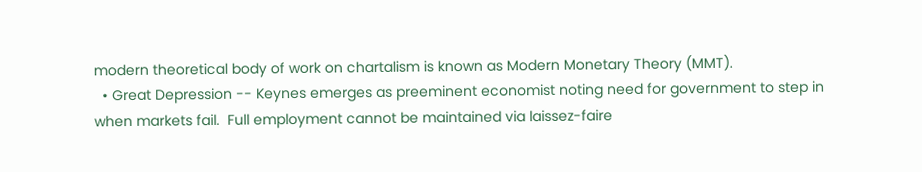modern theoretical body of work on chartalism is known as Modern Monetary Theory (MMT).
  • Great Depression -- Keynes emerges as preeminent economist noting need for government to step in when markets fail.  Full employment cannot be maintained via laissez-faire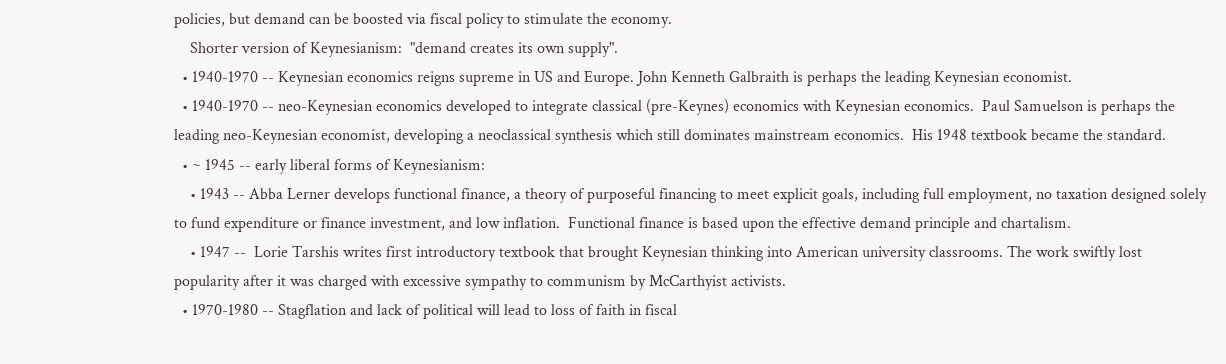policies, but demand can be boosted via fiscal policy to stimulate the economy.
    Shorter version of Keynesianism:  "demand creates its own supply".
  • 1940-1970 -- Keynesian economics reigns supreme in US and Europe. John Kenneth Galbraith is perhaps the leading Keynesian economist.
  • 1940-1970 -- neo-Keynesian economics developed to integrate classical (pre-Keynes) economics with Keynesian economics.  Paul Samuelson is perhaps the leading neo-Keynesian economist, developing a neoclassical synthesis which still dominates mainstream economics.  His 1948 textbook became the standard.
  • ~ 1945 -- early liberal forms of Keynesianism:
    • 1943 -- Abba Lerner develops functional finance, a theory of purposeful financing to meet explicit goals, including full employment, no taxation designed solely to fund expenditure or finance investment, and low inflation.  Functional finance is based upon the effective demand principle and chartalism.
    • 1947 --  Lorie Tarshis writes first introductory textbook that brought Keynesian thinking into American university classrooms. The work swiftly lost popularity after it was charged with excessive sympathy to communism by McCarthyist activists.
  • 1970-1980 -- Stagflation and lack of political will lead to loss of faith in fiscal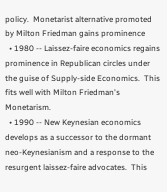policy.  Monetarist alternative promoted by Milton Friedman gains prominence
  • 1980 -- Laissez-faire economics regains prominence in Republican circles under the guise of Supply-side Economics.  This fits well with Milton Friedman's Monetarism.
  • 1990 -- New Keynesian economics develops as a successor to the dormant neo-Keynesianism and a response to the resurgent laissez-faire advocates.  This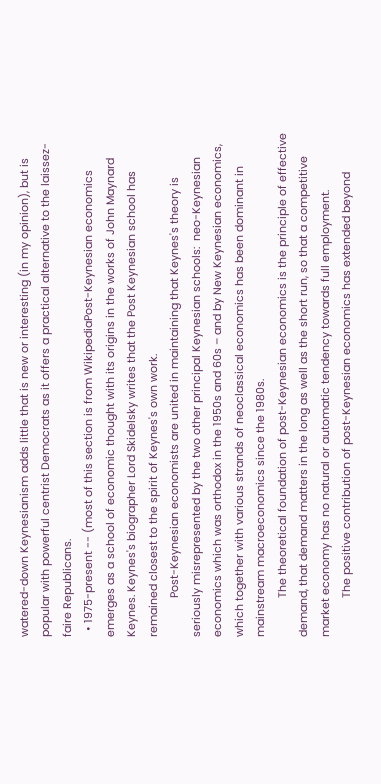watered-down Keynesianism adds little that is new or interesting (in my opinion), but is popular with powerful centrist Democrats as it offers a practical alternative to the laissez-faire Republicans.
  • 1975-present -- (most of this section is from WikipediaPost-Keynesian economics emerges as a school of economic thought with its origins in the works of John Maynard Keynes. Keynes's biographer Lord Skidelsky writes that the Post Keynesian school has remained closest to the spirit of Keynes's own work.
             Post-Keynesian economists are united in maintaining that Keynes's theory is seriously misrepresented by the two other principal Keynesian schools:  neo-Keynesian economics which was orthodox in the 1950s and 60s – and by New Keynesian economics, which together with various strands of neoclassical economics has been dominant in mainstream macroeconomics since the 1980s.
             The theoretical foundation of post-Keynesian economics is the principle of effective demand, that demand matters in the long as well as the short run, so that a competitive market economy has no natural or automatic tendency towards full employment.
             The positive contribution of post-Keynesian economics has extended beyond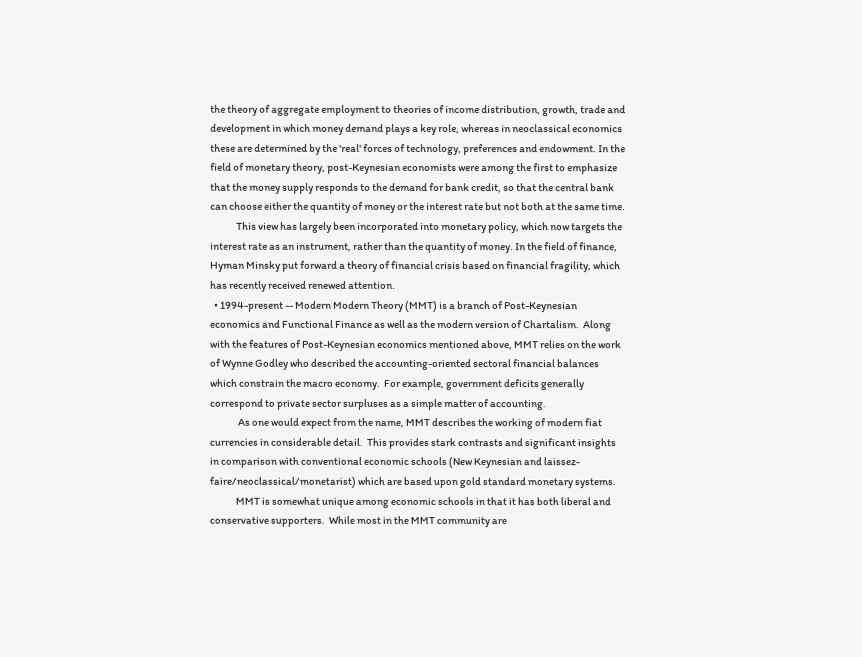the theory of aggregate employment to theories of income distribution, growth, trade and development in which money demand plays a key role, whereas in neoclassical economics these are determined by the 'real' forces of technology, preferences and endowment. In the field of monetary theory, post-Keynesian economists were among the first to emphasize that the money supply responds to the demand for bank credit, so that the central bank can choose either the quantity of money or the interest rate but not both at the same time.
             This view has largely been incorporated into monetary policy, which now targets the interest rate as an instrument, rather than the quantity of money. In the field of finance, Hyman Minsky put forward a theory of financial crisis based on financial fragility, which has recently received renewed attention.
  • 1994-present -- Modern Modern Theory (MMT) is a branch of Post-Keynesian economics and Functional Finance as well as the modern version of Chartalism.  Along with the features of Post-Keynesian economics mentioned above, MMT relies on the work of Wynne Godley who described the accounting-oriented sectoral financial balances which constrain the macro economy.  For example, government deficits generally correspond to private sector surpluses as a simple matter of accounting.
              As one would expect from the name, MMT describes the working of modern fiat currencies in considerable detail.  This provides stark contrasts and significant insights in comparison with conventional economic schools (New Keynesian and laissez-faire/neoclassical/monetarist) which are based upon gold standard monetary systems.
             MMT is somewhat unique among economic schools in that it has both liberal and conservative supporters.  While most in the MMT community are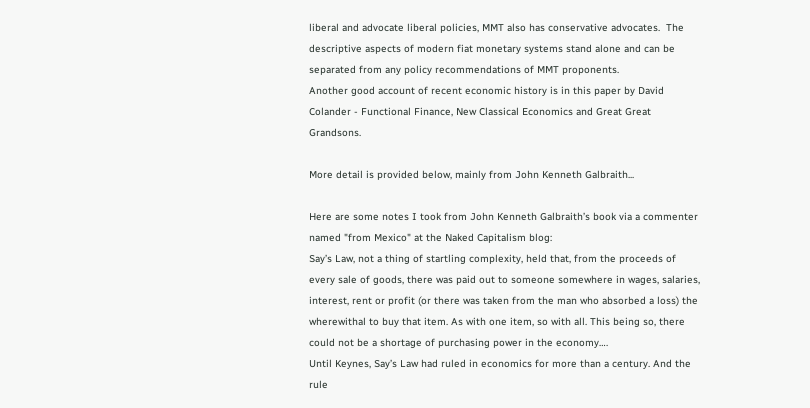liberal and advocate liberal policies, MMT also has conservative advocates.  The descriptive aspects of modern fiat monetary systems stand alone and can be separated from any policy recommendations of MMT proponents.
Another good account of recent economic history is in this paper by David Colander - Functional Finance, New Classical Economics and Great Great Grandsons.

More detail is provided below, mainly from John Kenneth Galbraith...

Here are some notes I took from John Kenneth Galbraith’s book via a commenter named "from Mexico" at the Naked Capitalism blog:
Say’s Law, not a thing of startling complexity, held that, from the proceeds of every sale of goods, there was paid out to someone somewhere in wages, salaries, interest, rent or profit (or there was taken from the man who absorbed a loss) the wherewithal to buy that item. As with one item, so with all. This being so, there could not be a shortage of purchasing power in the economy….
Until Keynes, Say’s Law had ruled in economics for more than a century. And the rule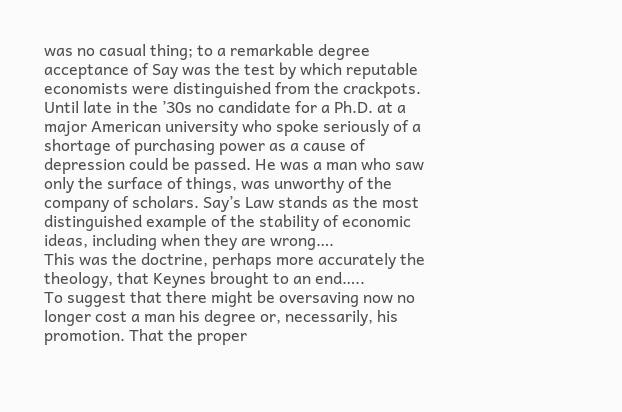was no casual thing; to a remarkable degree acceptance of Say was the test by which reputable economists were distinguished from the crackpots. Until late in the ’30s no candidate for a Ph.D. at a major American university who spoke seriously of a shortage of purchasing power as a cause of depression could be passed. He was a man who saw only the surface of things, was unworthy of the company of scholars. Say’s Law stands as the most distinguished example of the stability of economic ideas, including when they are wrong….
This was the doctrine, perhaps more accurately the theology, that Keynes brought to an end…..
To suggest that there might be oversaving now no longer cost a man his degree or, necessarily, his promotion. That the proper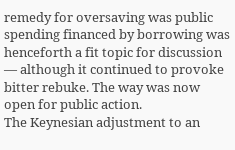remedy for oversaving was public spending financed by borrowing was henceforth a fit topic for discussion — although it continued to provoke bitter rebuke. The way was now open for public action.
The Keynesian adjustment to an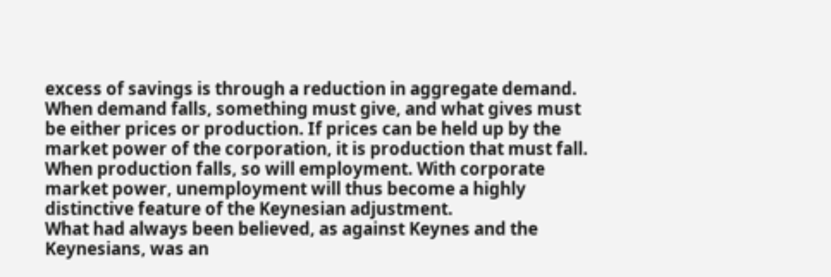excess of savings is through a reduction in aggregate demand. When demand falls, something must give, and what gives must be either prices or production. If prices can be held up by the market power of the corporation, it is production that must fall. When production falls, so will employment. With corporate market power, unemployment will thus become a highly distinctive feature of the Keynesian adjustment.
What had always been believed, as against Keynes and the Keynesians, was an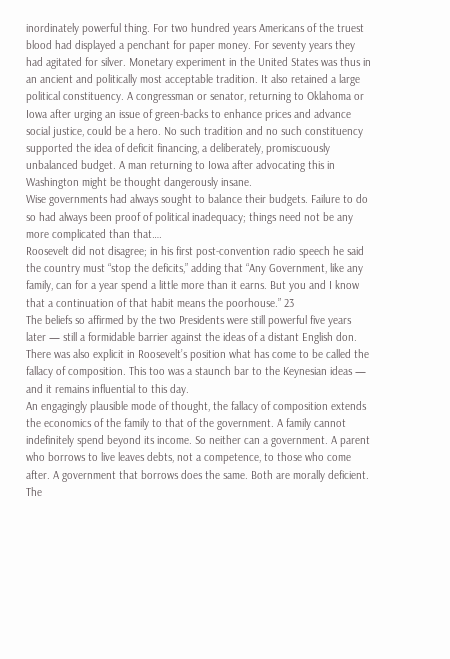inordinately powerful thing. For two hundred years Americans of the truest blood had displayed a penchant for paper money. For seventy years they had agitated for silver. Monetary experiment in the United States was thus in an ancient and politically most acceptable tradition. It also retained a large political constituency. A congressman or senator, returning to Oklahoma or Iowa after urging an issue of green-backs to enhance prices and advance social justice, could be a hero. No such tradition and no such constituency supported the idea of deficit financing, a deliberately, promiscuously unbalanced budget. A man returning to Iowa after advocating this in Washington might be thought dangerously insane.
Wise governments had always sought to balance their budgets. Failure to do so had always been proof of political inadequacy; things need not be any more complicated than that….
Roosevelt did not disagree; in his first post-convention radio speech he said the country must “stop the deficits,” adding that “Any Government, like any family, can for a year spend a little more than it earns. But you and I know that a continuation of that habit means the poorhouse.” 23
The beliefs so affirmed by the two Presidents were still powerful five years later — still a formidable barrier against the ideas of a distant English don. There was also explicit in Roosevelt’s position what has come to be called the fallacy of composition. This too was a staunch bar to the Keynesian ideas — and it remains influential to this day.
An engagingly plausible mode of thought, the fallacy of composition extends the economics of the family to that of the government. A family cannot indefinitely spend beyond its income. So neither can a government. A parent who borrows to live leaves debts, not a competence, to those who come after. A government that borrows does the same. Both are morally deficient.
The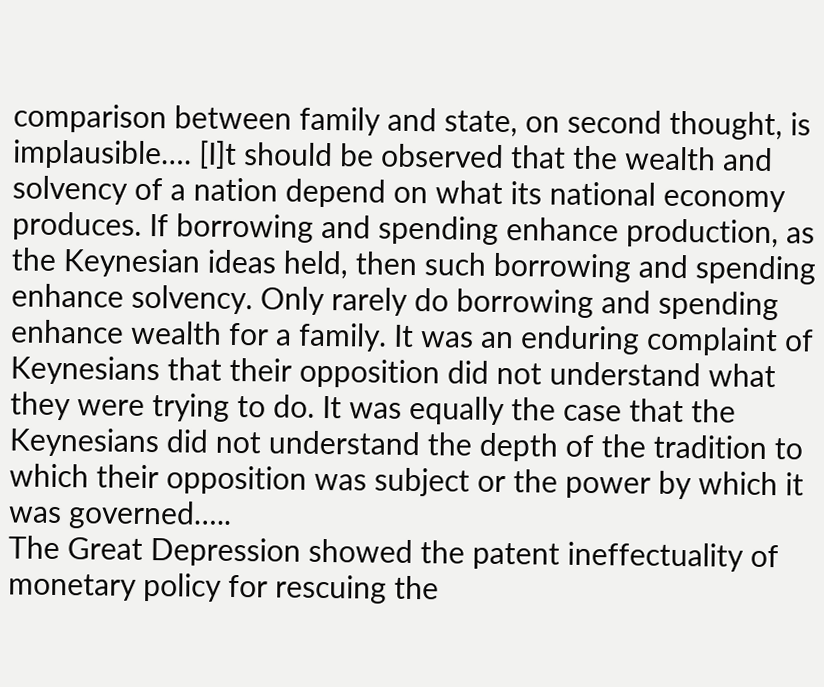comparison between family and state, on second thought, is implausible…. [I]t should be observed that the wealth and solvency of a nation depend on what its national economy produces. If borrowing and spending enhance production, as the Keynesian ideas held, then such borrowing and spending enhance solvency. Only rarely do borrowing and spending enhance wealth for a family. It was an enduring complaint of Keynesians that their opposition did not understand what they were trying to do. It was equally the case that the Keynesians did not understand the depth of the tradition to which their opposition was subject or the power by which it was governed…..
The Great Depression showed the patent ineffectuality of monetary policy for rescuing the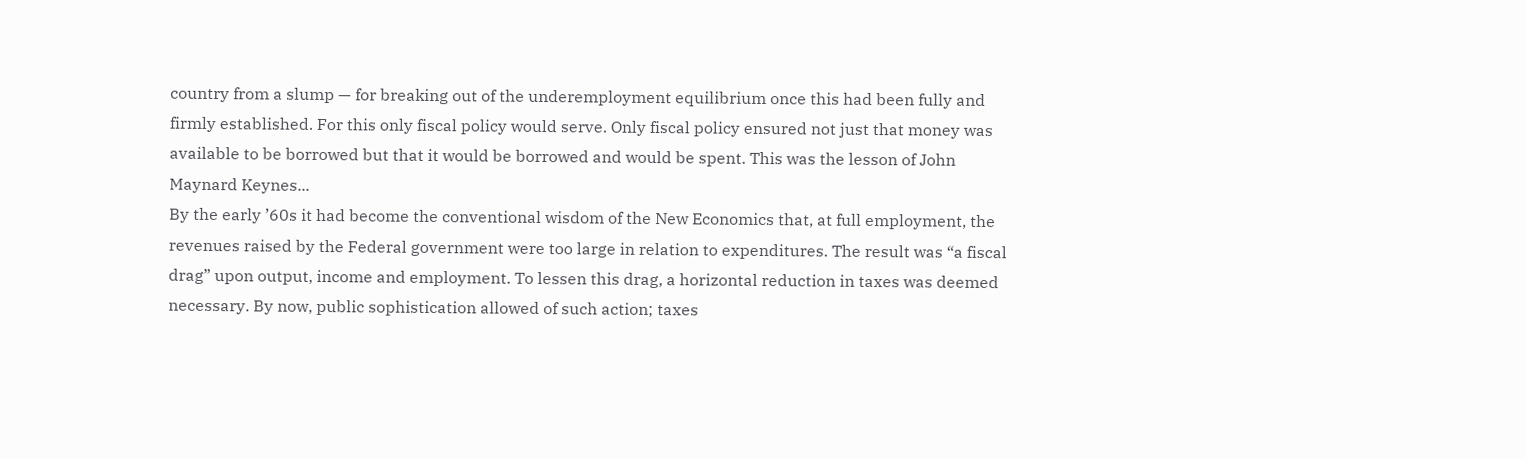country from a slump — for breaking out of the underemployment equilibrium once this had been fully and firmly established. For this only fiscal policy would serve. Only fiscal policy ensured not just that money was available to be borrowed but that it would be borrowed and would be spent. This was the lesson of John Maynard Keynes...
By the early ’60s it had become the conventional wisdom of the New Economics that, at full employment, the revenues raised by the Federal government were too large in relation to expenditures. The result was “a fiscal drag” upon output, income and employment. To lessen this drag, a horizontal reduction in taxes was deemed necessary. By now, public sophistication allowed of such action; taxes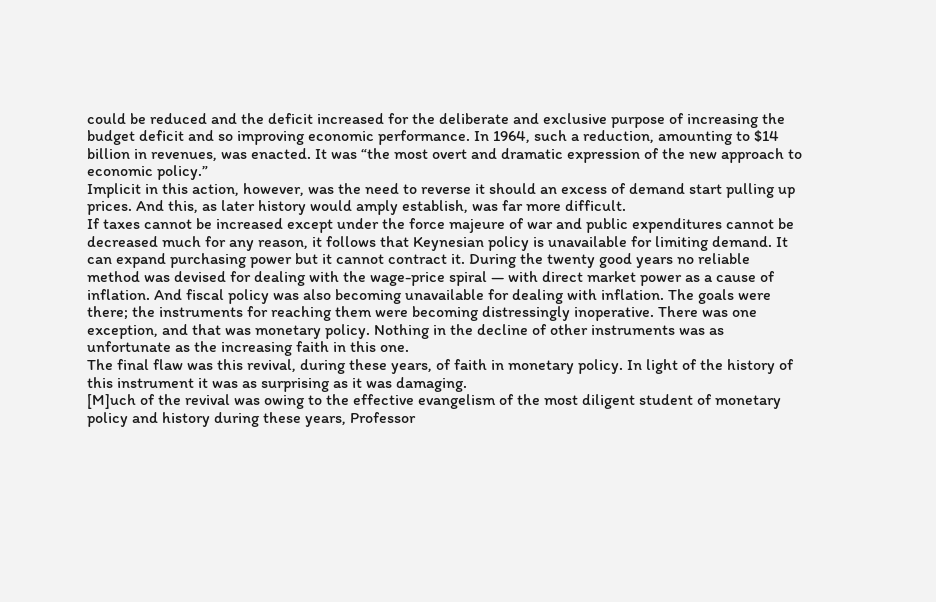could be reduced and the deficit increased for the deliberate and exclusive purpose of increasing the budget deficit and so improving economic performance. In 1964, such a reduction, amounting to $14 billion in revenues, was enacted. It was “the most overt and dramatic expression of the new approach to economic policy.”
Implicit in this action, however, was the need to reverse it should an excess of demand start pulling up prices. And this, as later history would amply establish, was far more difficult.
If taxes cannot be increased except under the force majeure of war and public expenditures cannot be decreased much for any reason, it follows that Keynesian policy is unavailable for limiting demand. It can expand purchasing power but it cannot contract it. During the twenty good years no reliable method was devised for dealing with the wage-price spiral — with direct market power as a cause of inflation. And fiscal policy was also becoming unavailable for dealing with inflation. The goals were there; the instruments for reaching them were becoming distressingly inoperative. There was one exception, and that was monetary policy. Nothing in the decline of other instruments was as unfortunate as the increasing faith in this one.
The final flaw was this revival, during these years, of faith in monetary policy. In light of the history of this instrument it was as surprising as it was damaging.
[M]uch of the revival was owing to the effective evangelism of the most diligent student of monetary policy and history during these years, Professor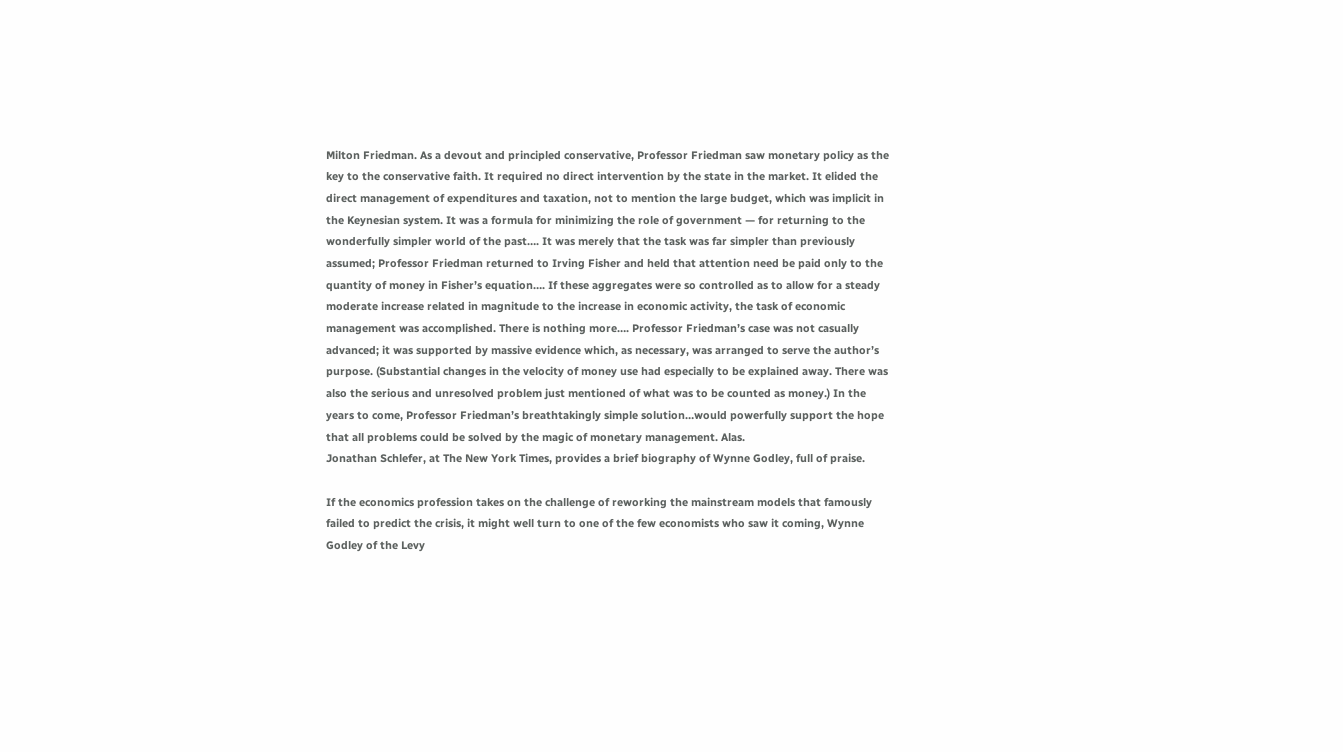Milton Friedman. As a devout and principled conservative, Professor Friedman saw monetary policy as the key to the conservative faith. It required no direct intervention by the state in the market. It elided the direct management of expenditures and taxation, not to mention the large budget, which was implicit in the Keynesian system. It was a formula for minimizing the role of government — for returning to the wonderfully simpler world of the past…. It was merely that the task was far simpler than previously assumed; Professor Friedman returned to Irving Fisher and held that attention need be paid only to the quantity of money in Fisher’s equation…. If these aggregates were so controlled as to allow for a steady moderate increase related in magnitude to the increase in economic activity, the task of economic management was accomplished. There is nothing more…. Professor Friedman’s case was not casually advanced; it was supported by massive evidence which, as necessary, was arranged to serve the author’s purpose. (Substantial changes in the velocity of money use had especially to be explained away. There was also the serious and unresolved problem just mentioned of what was to be counted as money.) In the years to come, Professor Friedman’s breathtakingly simple solution…would powerfully support the hope that all problems could be solved by the magic of monetary management. Alas.
Jonathan Schlefer, at The New York Times, provides a brief biography of Wynne Godley, full of praise.

If the economics profession takes on the challenge of reworking the mainstream models that famously failed to predict the crisis, it might well turn to one of the few economists who saw it coming, Wynne Godley of the Levy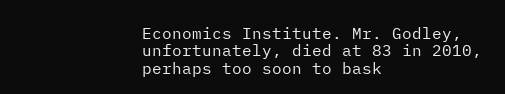Economics Institute. Mr. Godley, unfortunately, died at 83 in 2010, perhaps too soon to bask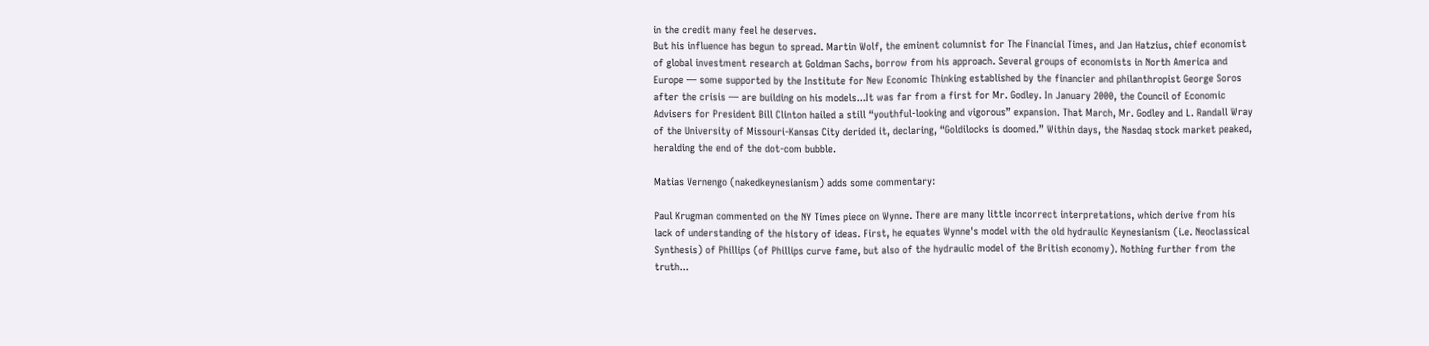in the credit many feel he deserves.
But his influence has begun to spread. Martin Wolf, the eminent columnist for The Financial Times, and Jan Hatzius, chief economist of global investment research at Goldman Sachs, borrow from his approach. Several groups of economists in North America and Europe — some supported by the Institute for New Economic Thinking established by the financier and philanthropist George Soros after the crisis — are building on his models...It was far from a first for Mr. Godley. In January 2000, the Council of Economic Advisers for President Bill Clinton hailed a still “youthful-looking and vigorous” expansion. That March, Mr. Godley and L. Randall Wray of the University of Missouri-Kansas City derided it, declaring, “Goldilocks is doomed.” Within days, the Nasdaq stock market peaked, heralding the end of the dot-com bubble.

Matias Vernengo (nakedkeynesianism) adds some commentary:

Paul Krugman commented on the NY Times piece on Wynne. There are many little incorrect interpretations, which derive from his lack of understanding of the history of ideas. First, he equates Wynne's model with the old hydraulic Keynesianism (i.e. Neoclassical Synthesis) of Phillips (of Phillips curve fame, but also of the hydraulic model of the British economy). Nothing further from the truth...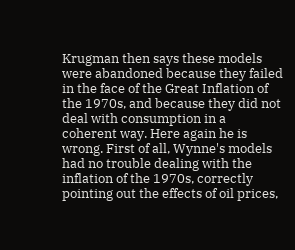Krugman then says these models were abandoned because they failed in the face of the Great Inflation of the 1970s, and because they did not deal with consumption in a coherent way. Here again he is wrong. First of all, Wynne's models had no trouble dealing with the inflation of the 1970s, correctly pointing out the effects of oil prices,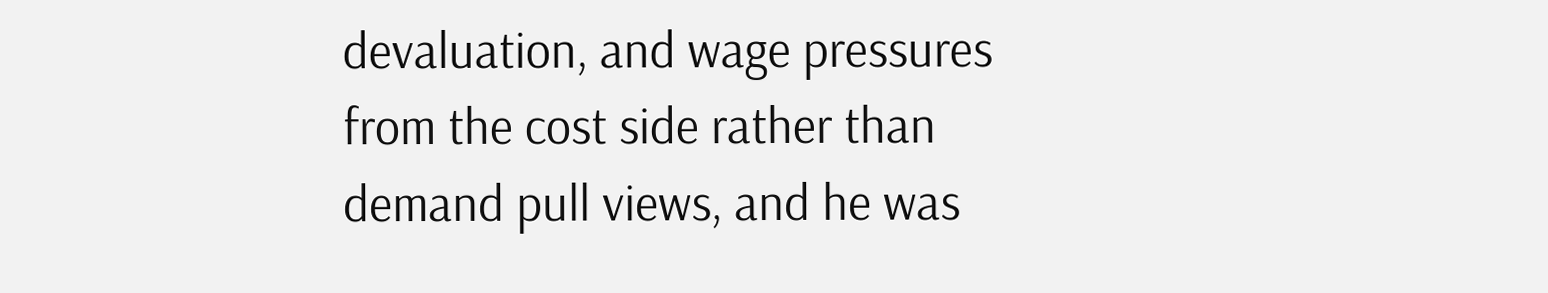devaluation, and wage pressures from the cost side rather than demand pull views, and he was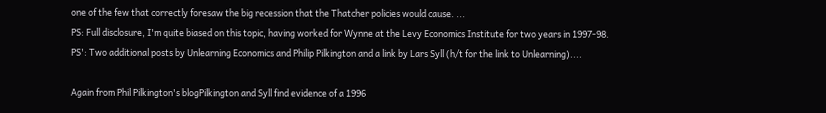one of the few that correctly foresaw the big recession that the Thatcher policies would cause. ...
PS: Full disclosure, I'm quite biased on this topic, having worked for Wynne at the Levy Economics Institute for two years in 1997-98.
PS': Two additional posts by Unlearning Economics and Philip Pilkington and a link by Lars Syll (h/t for the link to Unlearning)....

Again from Phil Pilkington's blogPilkington and Syll find evidence of a 1996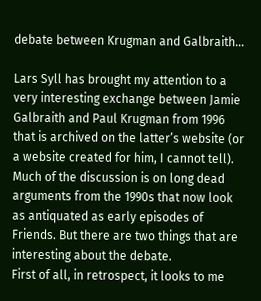debate between Krugman and Galbraith...

Lars Syll has brought my attention to a very interesting exchange between Jamie Galbraith and Paul Krugman from 1996 that is archived on the latter’s website (or a website created for him, I cannot tell). Much of the discussion is on long dead arguments from the 1990s that now look as antiquated as early episodes of Friends. But there are two things that are interesting about the debate.
First of all, in retrospect, it looks to me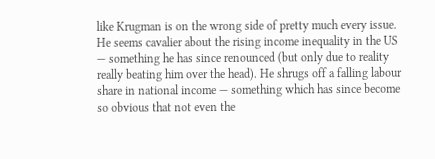like Krugman is on the wrong side of pretty much every issue. He seems cavalier about the rising income inequality in the US — something he has since renounced (but only due to reality really beating him over the head). He shrugs off a falling labour share in national income — something which has since become so obvious that not even the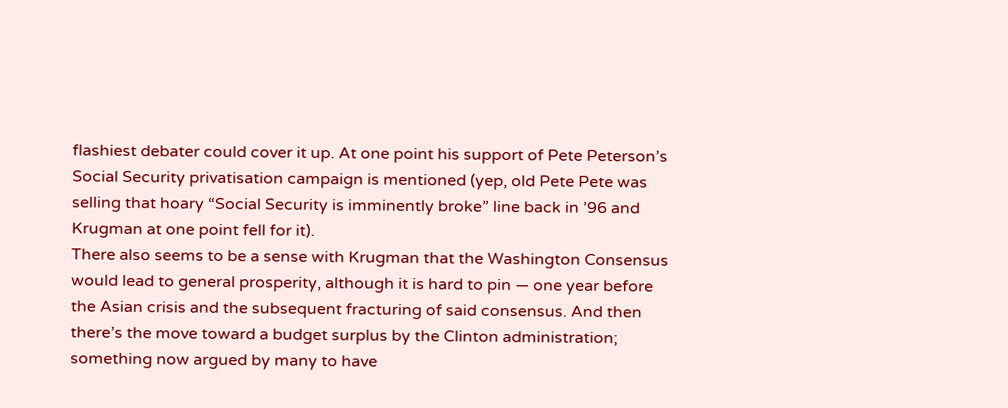flashiest debater could cover it up. At one point his support of Pete Peterson’s Social Security privatisation campaign is mentioned (yep, old Pete Pete was selling that hoary “Social Security is imminently broke” line back in ’96 and Krugman at one point fell for it).
There also seems to be a sense with Krugman that the Washington Consensus would lead to general prosperity, although it is hard to pin — one year before the Asian crisis and the subsequent fracturing of said consensus. And then there’s the move toward a budget surplus by the Clinton administration; something now argued by many to have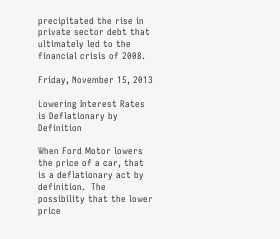precipitated the rise in private sector debt that ultimately led to the financial crisis of 2008.

Friday, November 15, 2013

Lowering Interest Rates is Deflationary by Definition

When Ford Motor lowers the price of a car, that is a deflationary act by definition.  The possibility that the lower price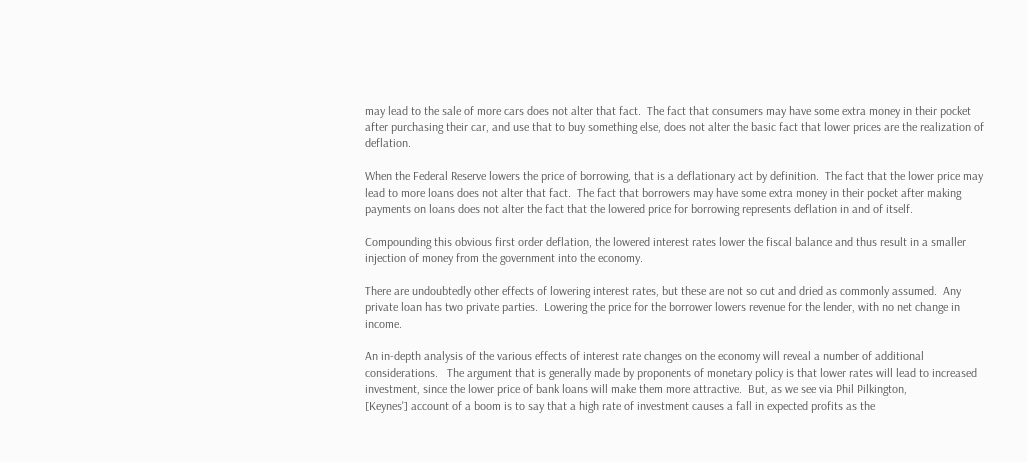may lead to the sale of more cars does not alter that fact.  The fact that consumers may have some extra money in their pocket after purchasing their car, and use that to buy something else, does not alter the basic fact that lower prices are the realization of deflation.

When the Federal Reserve lowers the price of borrowing, that is a deflationary act by definition.  The fact that the lower price may lead to more loans does not alter that fact.  The fact that borrowers may have some extra money in their pocket after making payments on loans does not alter the fact that the lowered price for borrowing represents deflation in and of itself.

Compounding this obvious first order deflation, the lowered interest rates lower the fiscal balance and thus result in a smaller injection of money from the government into the economy.

There are undoubtedly other effects of lowering interest rates, but these are not so cut and dried as commonly assumed.  Any private loan has two private parties.  Lowering the price for the borrower lowers revenue for the lender, with no net change in income.

An in-depth analysis of the various effects of interest rate changes on the economy will reveal a number of additional considerations.   The argument that is generally made by proponents of monetary policy is that lower rates will lead to increased investment, since the lower price of bank loans will make them more attractive.  But, as we see via Phil Pilkington,
[Keynes'] account of a boom is to say that a high rate of investment causes a fall in expected profits as the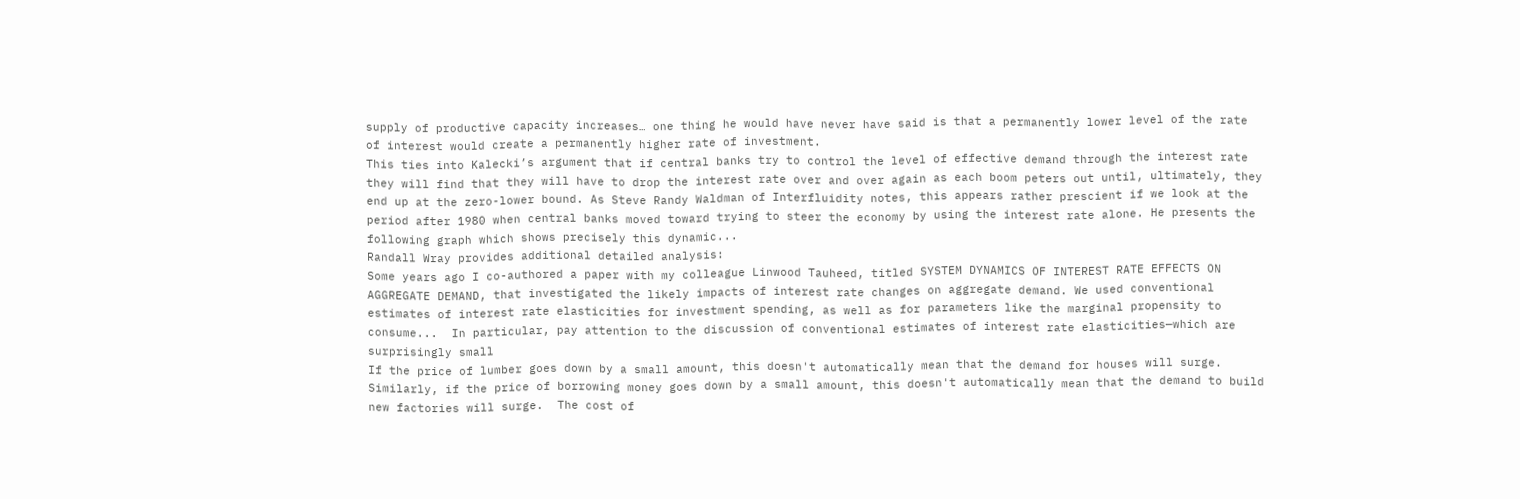supply of productive capacity increases… one thing he would have never have said is that a permanently lower level of the rate of interest would create a permanently higher rate of investment.
This ties into Kalecki’s argument that if central banks try to control the level of effective demand through the interest rate they will find that they will have to drop the interest rate over and over again as each boom peters out until, ultimately, they end up at the zero-lower bound. As Steve Randy Waldman of Interfluidity notes, this appears rather prescient if we look at the period after 1980 when central banks moved toward trying to steer the economy by using the interest rate alone. He presents the following graph which shows precisely this dynamic...
Randall Wray provides additional detailed analysis:
Some years ago I co-authored a paper with my colleague Linwood Tauheed, titled SYSTEM DYNAMICS OF INTEREST RATE EFFECTS ON AGGREGATE DEMAND, that investigated the likely impacts of interest rate changes on aggregate demand. We used conventional estimates of interest rate elasticities for investment spending, as well as for parameters like the marginal propensity to consume...  In particular, pay attention to the discussion of conventional estimates of interest rate elasticities—which are surprisingly small
If the price of lumber goes down by a small amount, this doesn't automatically mean that the demand for houses will surge.  Similarly, if the price of borrowing money goes down by a small amount, this doesn't automatically mean that the demand to build new factories will surge.  The cost of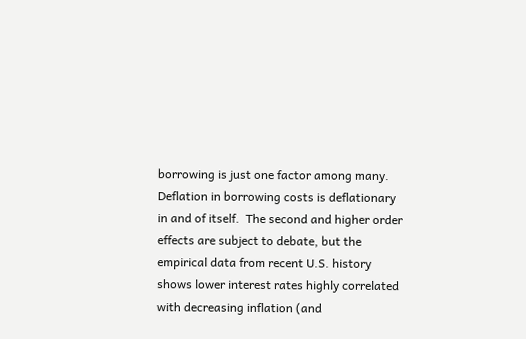borrowing is just one factor among many.  Deflation in borrowing costs is deflationary in and of itself.  The second and higher order effects are subject to debate, but the empirical data from recent U.S. history shows lower interest rates highly correlated with decreasing inflation (and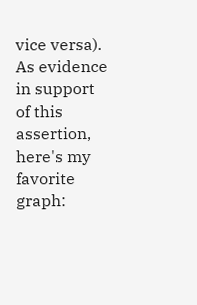vice versa).  As evidence in support of this assertion, here's my favorite graph: